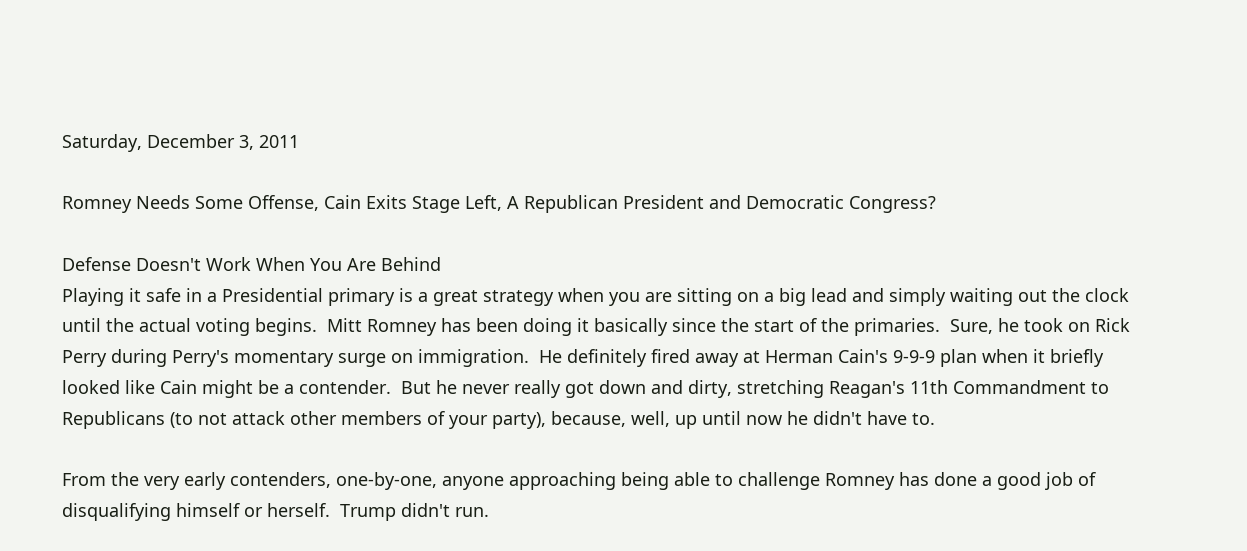Saturday, December 3, 2011

Romney Needs Some Offense, Cain Exits Stage Left, A Republican President and Democratic Congress?

Defense Doesn't Work When You Are Behind
Playing it safe in a Presidential primary is a great strategy when you are sitting on a big lead and simply waiting out the clock until the actual voting begins.  Mitt Romney has been doing it basically since the start of the primaries.  Sure, he took on Rick Perry during Perry's momentary surge on immigration.  He definitely fired away at Herman Cain's 9-9-9 plan when it briefly looked like Cain might be a contender.  But he never really got down and dirty, stretching Reagan's 11th Commandment to Republicans (to not attack other members of your party), because, well, up until now he didn't have to.

From the very early contenders, one-by-one, anyone approaching being able to challenge Romney has done a good job of disqualifying himself or herself.  Trump didn't run.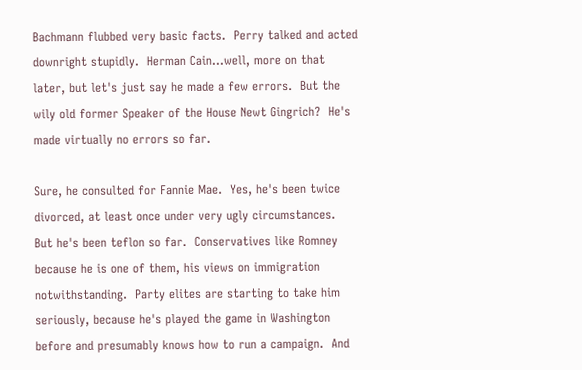Bachmann flubbed very basic facts.  Perry talked and acted downright stupidly.  Herman Cain...well, more on that later, but let's just say he made a few errors.  But the wily old former Speaker of the House Newt Gingrich?  He's made virtually no errors so far.

Sure, he consulted for Fannie Mae.  Yes, he's been twice divorced, at least once under very ugly circumstances.  But he's been teflon so far.  Conservatives like Romney because he is one of them, his views on immigration notwithstanding.  Party elites are starting to take him seriously, because he's played the game in Washington before and presumably knows how to run a campaign.  And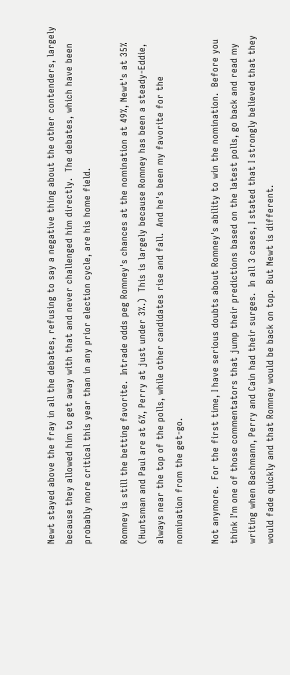Newt stayed above the fray in all the debates, refusing to say a negative thing about the other contenders, largely because they allowed him to get away with that and never challenged him directly.  The debates, which have been probably more critical this year than in any prior election cycle, are his home field.

Romney is still the betting favorite.  Intrade odds peg Romney's chances at the nomination at 49%, Newt's at 35% (Huntsman and Paul are at 6%, Perry at just under 3%.)  This is largely because Romney has been a steady-Eddie, always near the top of the polls, while other candidates rise and fall.  And he's been my favorite for the nomination from the get-go.

Not anymore.  For the first time, I have serious doubts about Romney's ability to win the nomination.  Before you think I'm one of those commentators that jump their predictions based on the latest polls, go back and read my writing when Bachmann, Perry and Cain had their surges.  In all 3 cases, I stated that I strongly believed that they would fade quickly and that Romney would be back on top.  But Newt is different.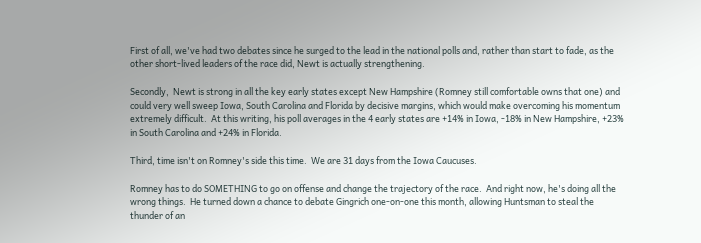First of all, we've had two debates since he surged to the lead in the national polls and, rather than start to fade, as the other short-lived leaders of the race did, Newt is actually strengthening.

Secondly,  Newt is strong in all the key early states except New Hampshire (Romney still comfortable owns that one) and could very well sweep Iowa, South Carolina and Florida by decisive margins, which would make overcoming his momentum extremely difficult.  At this writing, his poll averages in the 4 early states are +14% in Iowa, -18% in New Hampshire, +23% in South Carolina and +24% in Florida.

Third, time isn't on Romney's side this time.  We are 31 days from the Iowa Caucuses.

Romney has to do SOMETHING to go on offense and change the trajectory of the race.  And right now, he's doing all the wrong things.  He turned down a chance to debate Gingrich one-on-one this month, allowing Huntsman to steal the thunder of an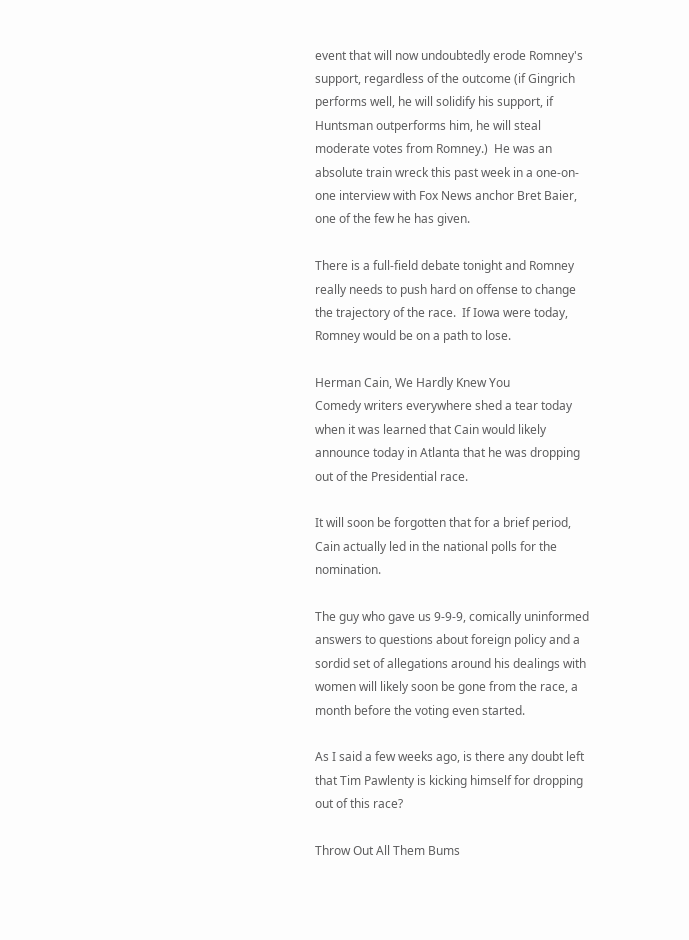event that will now undoubtedly erode Romney's support, regardless of the outcome (if Gingrich performs well, he will solidify his support, if Huntsman outperforms him, he will steal moderate votes from Romney.)  He was an absolute train wreck this past week in a one-on-one interview with Fox News anchor Bret Baier, one of the few he has given.

There is a full-field debate tonight and Romney really needs to push hard on offense to change the trajectory of the race.  If Iowa were today, Romney would be on a path to lose.

Herman Cain, We Hardly Knew You
Comedy writers everywhere shed a tear today when it was learned that Cain would likely announce today in Atlanta that he was dropping out of the Presidential race.

It will soon be forgotten that for a brief period, Cain actually led in the national polls for the nomination.

The guy who gave us 9-9-9, comically uninformed answers to questions about foreign policy and a sordid set of allegations around his dealings with women will likely soon be gone from the race, a month before the voting even started.

As I said a few weeks ago, is there any doubt left that Tim Pawlenty is kicking himself for dropping out of this race?

Throw Out All Them Bums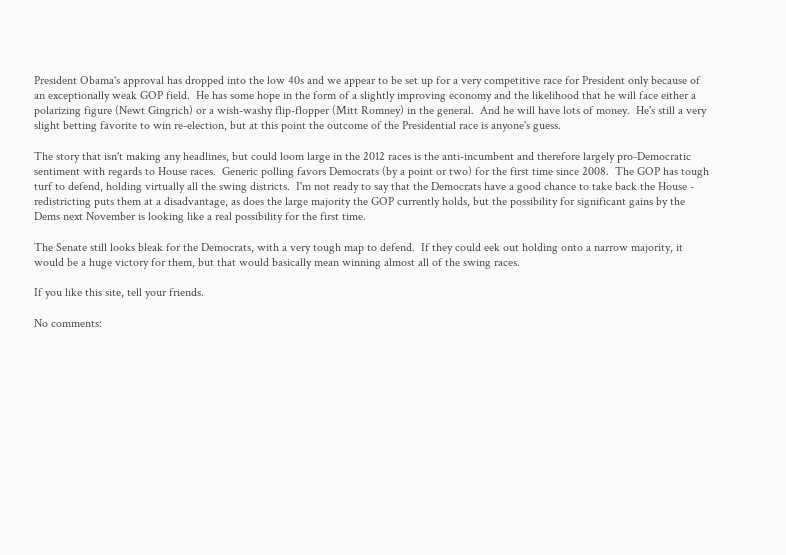President Obama's approval has dropped into the low 40s and we appear to be set up for a very competitive race for President only because of an exceptionally weak GOP field.  He has some hope in the form of a slightly improving economy and the likelihood that he will face either a polarizing figure (Newt Gingrich) or a wish-washy flip-flopper (Mitt Romney) in the general.  And he will have lots of money.  He's still a very slight betting favorite to win re-election, but at this point the outcome of the Presidential race is anyone's guess.

The story that isn't making any headlines, but could loom large in the 2012 races is the anti-incumbent and therefore largely pro-Democratic sentiment with regards to House races.  Generic polling favors Democrats (by a point or two) for the first time since 2008.  The GOP has tough turf to defend, holding virtually all the swing districts.  I'm not ready to say that the Democrats have a good chance to take back the House - redistricting puts them at a disadvantage, as does the large majority the GOP currently holds, but the possibility for significant gains by the Dems next November is looking like a real possibility for the first time.

The Senate still looks bleak for the Democrats, with a very tough map to defend.  If they could eek out holding onto a narrow majority, it would be a huge victory for them, but that would basically mean winning almost all of the swing races.

If you like this site, tell your friends.

No comments: